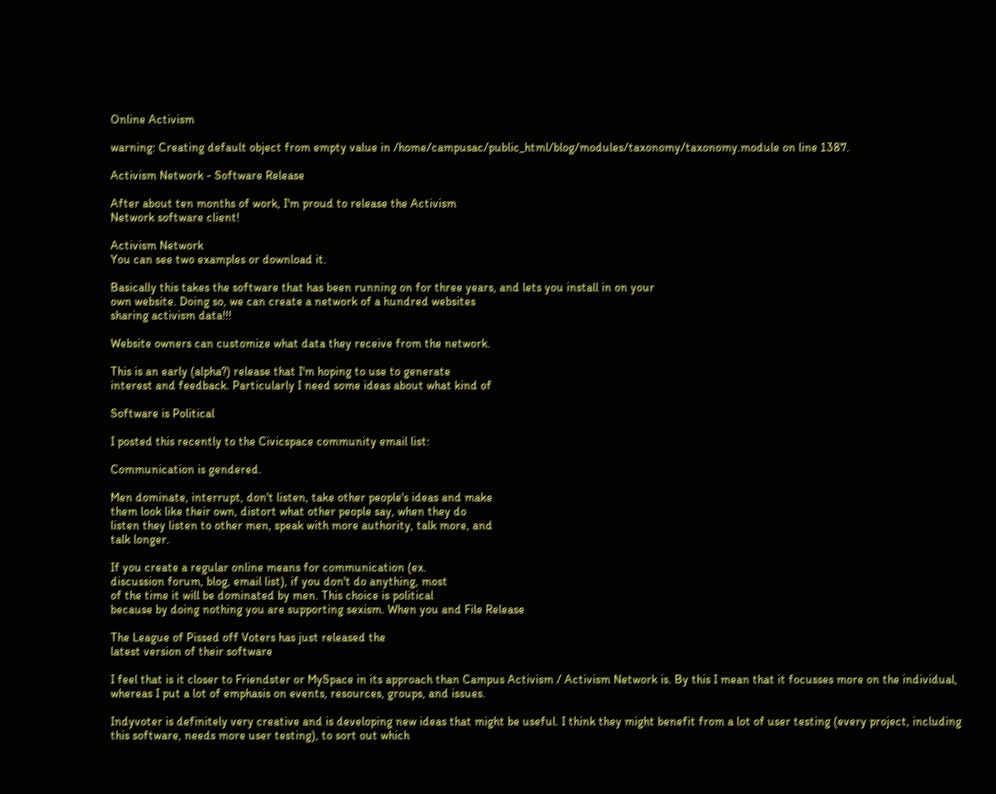Online Activism

warning: Creating default object from empty value in /home/campusac/public_html/blog/modules/taxonomy/taxonomy.module on line 1387.

Activism Network - Software Release

After about ten months of work, I'm proud to release the Activism
Network software client!

Activism Network
You can see two examples or download it.

Basically this takes the software that has been running on for three years, and lets you install in on your
own website. Doing so, we can create a network of a hundred websites
sharing activism data!!!

Website owners can customize what data they receive from the network.

This is an early (alpha?) release that I'm hoping to use to generate
interest and feedback. Particularly I need some ideas about what kind of

Software is Political

I posted this recently to the Civicspace community email list:

Communication is gendered.

Men dominate, interrupt, don't listen, take other people's ideas and make
them look like their own, distort what other people say, when they do
listen they listen to other men, speak with more authority, talk more, and
talk longer.

If you create a regular online means for communication (ex.
discussion forum, blog, email list), if you don't do anything, most
of the time it will be dominated by men. This choice is political
because by doing nothing you are supporting sexism. When you and File Release

The League of Pissed off Voters has just released the
latest version of their software

I feel that is it closer to Friendster or MySpace in its approach than Campus Activism / Activism Network is. By this I mean that it focusses more on the individual, whereas I put a lot of emphasis on events, resources, groups, and issues.

Indyvoter is definitely very creative and is developing new ideas that might be useful. I think they might benefit from a lot of user testing (every project, including this software, needs more user testing), to sort out which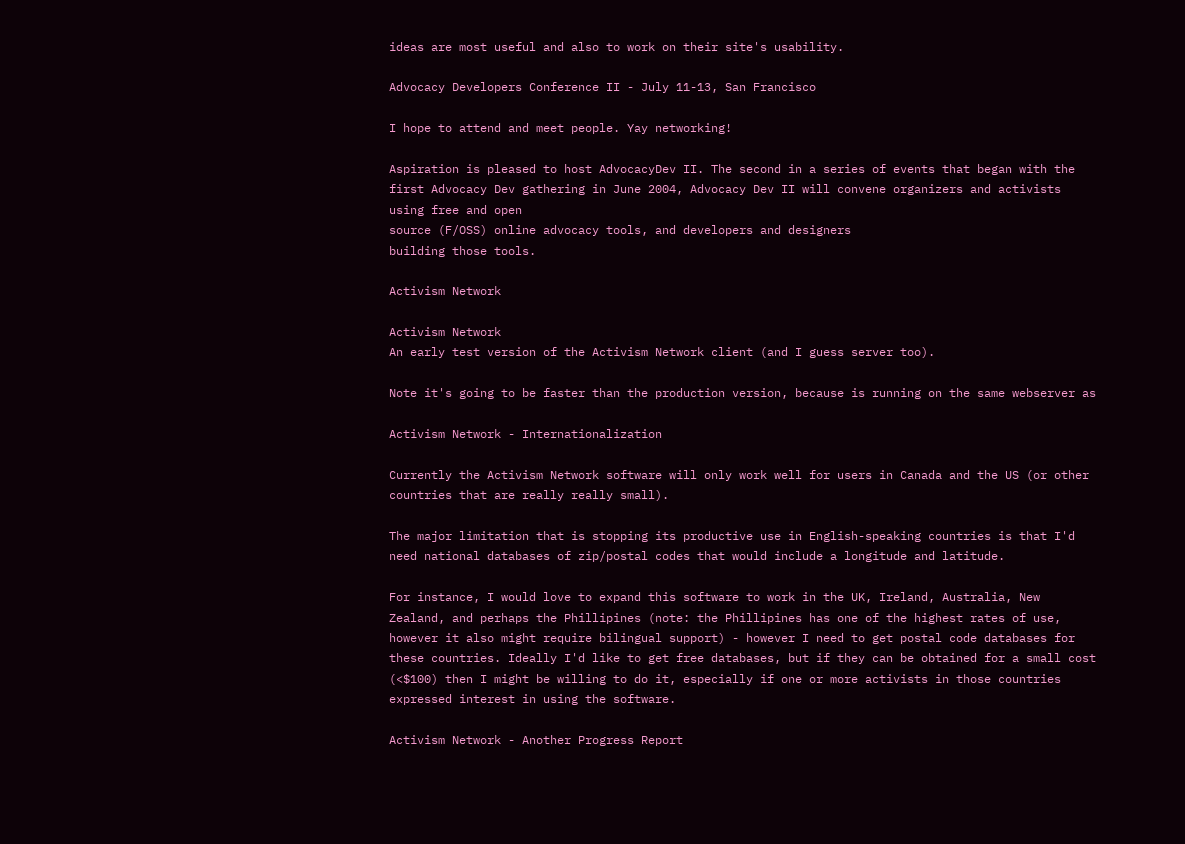ideas are most useful and also to work on their site's usability.

Advocacy Developers Conference II - July 11-13, San Francisco

I hope to attend and meet people. Yay networking!

Aspiration is pleased to host AdvocacyDev II. The second in a series of events that began with the first Advocacy Dev gathering in June 2004, Advocacy Dev II will convene organizers and activists using free and open
source (F/OSS) online advocacy tools, and developers and designers
building those tools.

Activism Network

Activism Network
An early test version of the Activism Network client (and I guess server too).

Note it's going to be faster than the production version, because is running on the same webserver as

Activism Network - Internationalization

Currently the Activism Network software will only work well for users in Canada and the US (or other countries that are really really small).

The major limitation that is stopping its productive use in English-speaking countries is that I'd need national databases of zip/postal codes that would include a longitude and latitude.

For instance, I would love to expand this software to work in the UK, Ireland, Australia, New Zealand, and perhaps the Phillipines (note: the Phillipines has one of the highest rates of use, however it also might require bilingual support) - however I need to get postal code databases for these countries. Ideally I'd like to get free databases, but if they can be obtained for a small cost (<$100) then I might be willing to do it, especially if one or more activists in those countries expressed interest in using the software.

Activism Network - Another Progress Report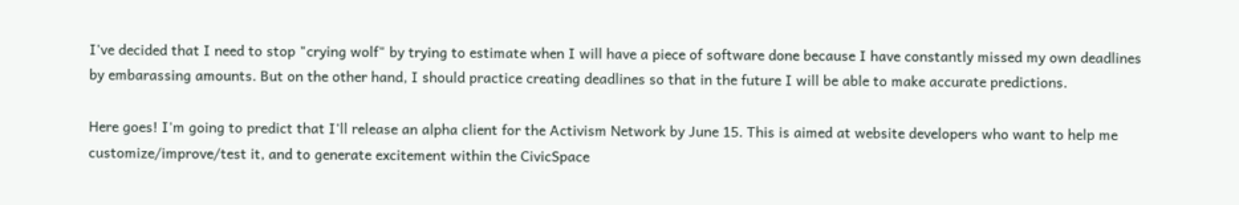I've decided that I need to stop "crying wolf" by trying to estimate when I will have a piece of software done because I have constantly missed my own deadlines by embarassing amounts. But on the other hand, I should practice creating deadlines so that in the future I will be able to make accurate predictions.

Here goes! I'm going to predict that I'll release an alpha client for the Activism Network by June 15. This is aimed at website developers who want to help me customize/improve/test it, and to generate excitement within the CivicSpace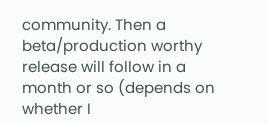community. Then a beta/production worthy release will follow in a month or so (depends on whether I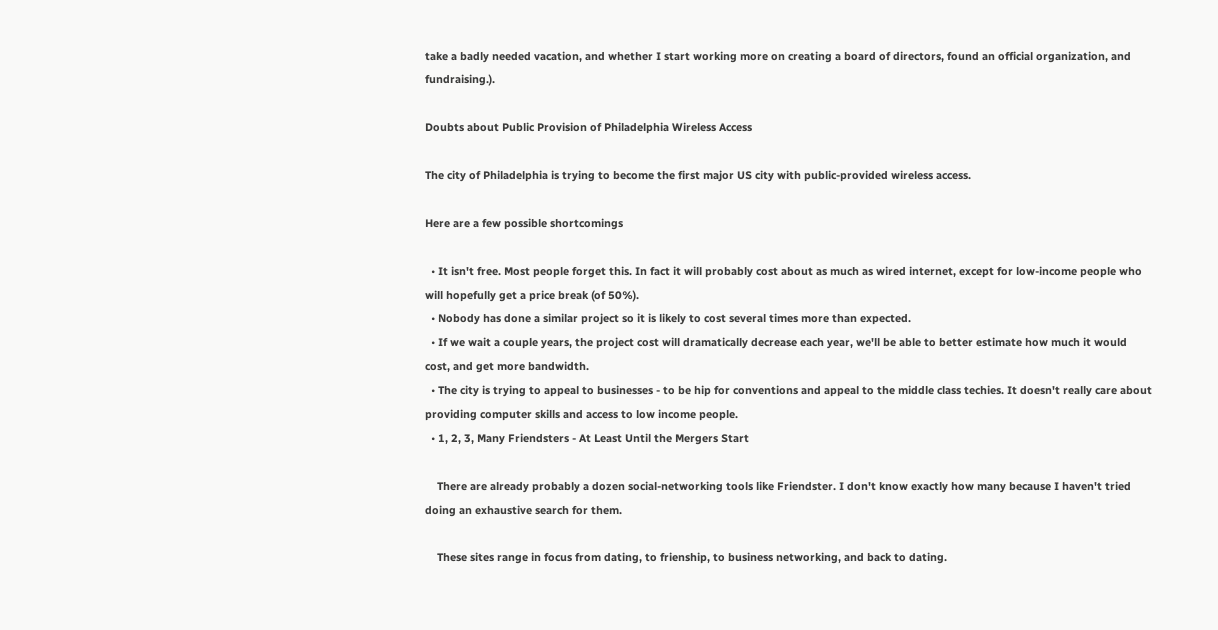take a badly needed vacation, and whether I start working more on creating a board of directors, found an official organization, and fundraising.).

Doubts about Public Provision of Philadelphia Wireless Access

The city of Philadelphia is trying to become the first major US city with public-provided wireless access.

Here are a few possible shortcomings

  • It isn't free. Most people forget this. In fact it will probably cost about as much as wired internet, except for low-income people who will hopefully get a price break (of 50%).
  • Nobody has done a similar project so it is likely to cost several times more than expected.
  • If we wait a couple years, the project cost will dramatically decrease each year, we'll be able to better estimate how much it would cost, and get more bandwidth.
  • The city is trying to appeal to businesses - to be hip for conventions and appeal to the middle class techies. It doesn't really care about providing computer skills and access to low income people.
  • 1, 2, 3, Many Friendsters - At Least Until the Mergers Start

    There are already probably a dozen social-networking tools like Friendster. I don't know exactly how many because I haven't tried doing an exhaustive search for them.

    These sites range in focus from dating, to frienship, to business networking, and back to dating.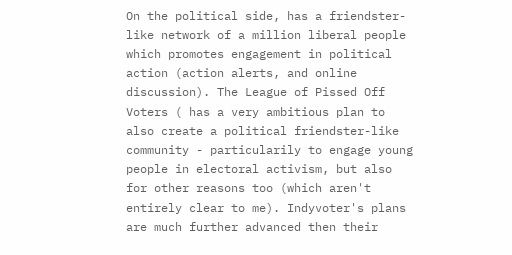On the political side, has a friendster-like network of a million liberal people which promotes engagement in political action (action alerts, and online discussion). The League of Pissed Off Voters ( has a very ambitious plan to also create a political friendster-like community - particularily to engage young people in electoral activism, but also for other reasons too (which aren't entirely clear to me). Indyvoter's plans are much further advanced then their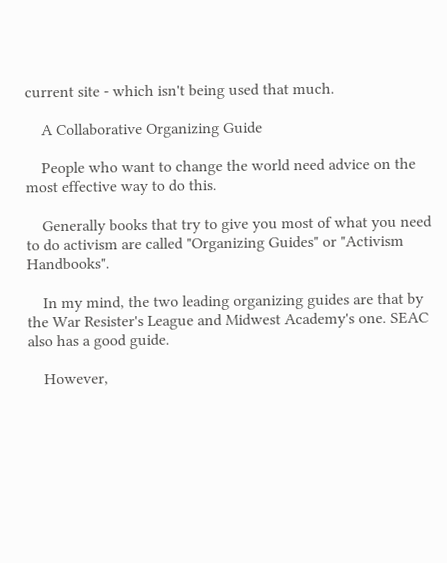current site - which isn't being used that much.

    A Collaborative Organizing Guide

    People who want to change the world need advice on the most effective way to do this.

    Generally books that try to give you most of what you need to do activism are called "Organizing Guides" or "Activism Handbooks".

    In my mind, the two leading organizing guides are that by the War Resister's League and Midwest Academy's one. SEAC also has a good guide.

    However,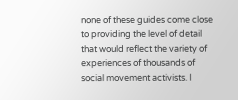none of these guides come close to providing the level of detail that would reflect the variety of experiences of thousands of social movement activists. I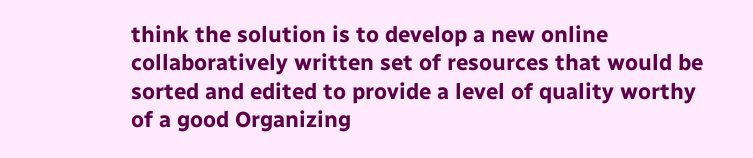think the solution is to develop a new online collaboratively written set of resources that would be sorted and edited to provide a level of quality worthy of a good Organizing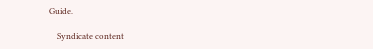Guide.

    Syndicate content